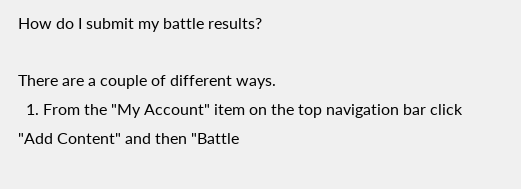How do I submit my battle results?

There are a couple of different ways.
  1. From the "My Account" item on the top navigation bar click "Add Content" and then "Battle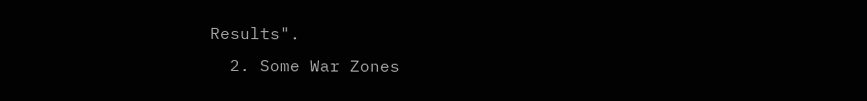Results".
  2. Some War Zones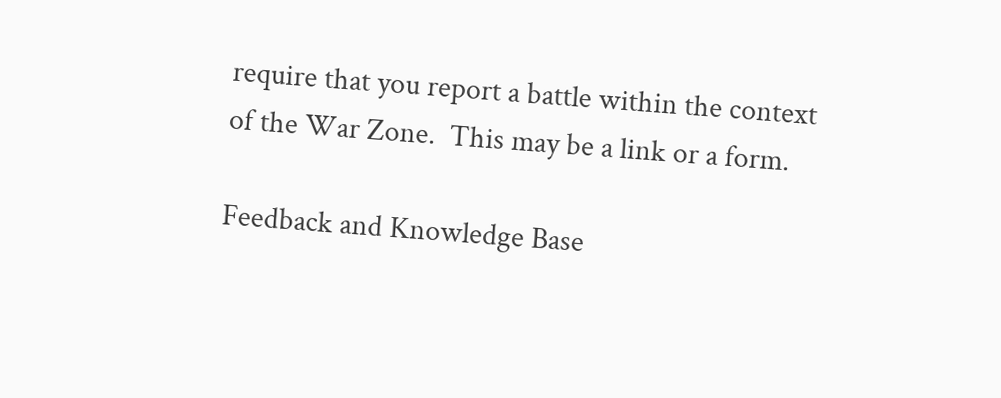require that you report a battle within the context of the War Zone.  This may be a link or a form.

Feedback and Knowledge Base